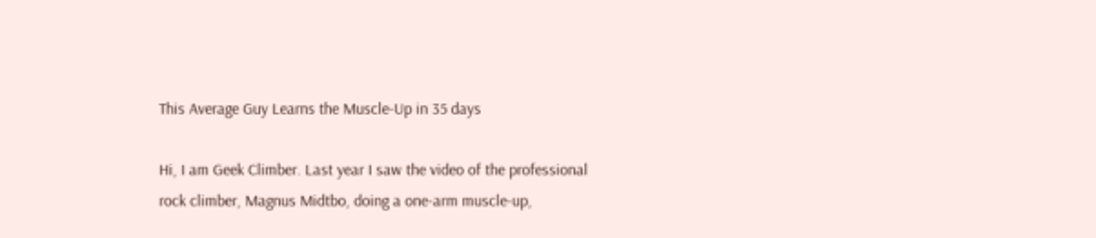This Average Guy Learns the Muscle-Up in 35 days

Hi, I am Geek Climber. Last year I saw the video of the professional
rock climber, Magnus Midtbo, doing a one-arm muscle-up,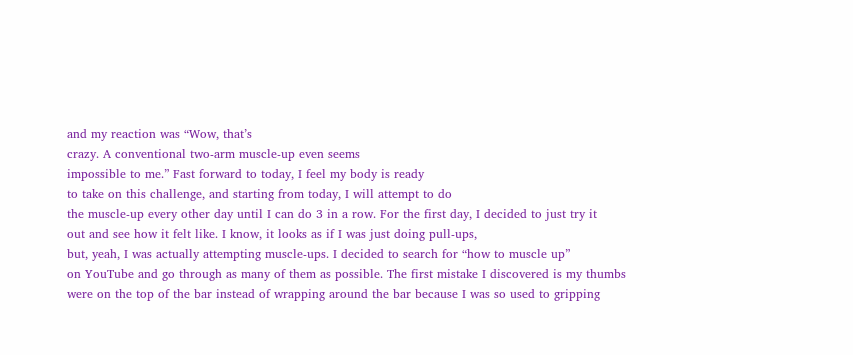and my reaction was “Wow, that’s
crazy. A conventional two-arm muscle-up even seems
impossible to me.” Fast forward to today, I feel my body is ready
to take on this challenge, and starting from today, I will attempt to do
the muscle-up every other day until I can do 3 in a row. For the first day, I decided to just try it
out and see how it felt like. I know, it looks as if I was just doing pull-ups,
but, yeah, I was actually attempting muscle-ups. I decided to search for “how to muscle up”
on YouTube and go through as many of them as possible. The first mistake I discovered is my thumbs
were on the top of the bar instead of wrapping around the bar because I was so used to gripping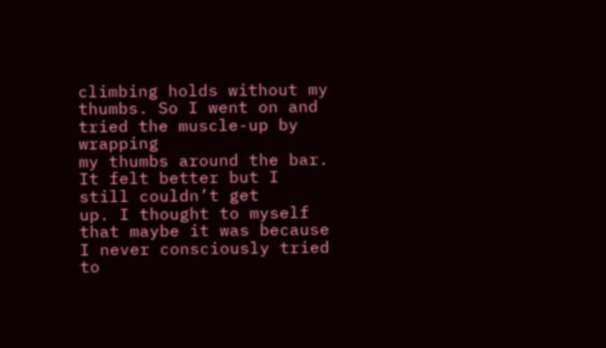climbing holds without my thumbs. So I went on and tried the muscle-up by wrapping
my thumbs around the bar. It felt better but I still couldn’t get
up. I thought to myself that maybe it was because
I never consciously tried to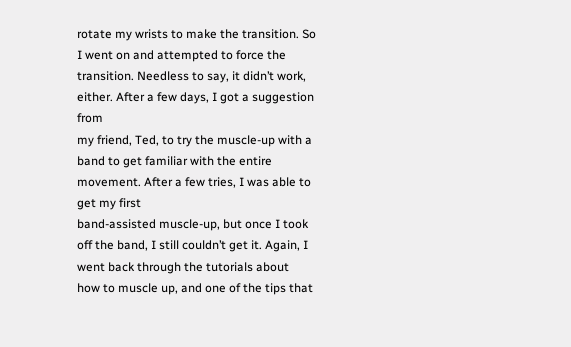rotate my wrists to make the transition. So I went on and attempted to force the transition. Needless to say, it didn’t work, either. After a few days, I got a suggestion from
my friend, Ted, to try the muscle-up with a band to get familiar with the entire movement. After a few tries, I was able to get my first
band-assisted muscle-up, but once I took off the band, I still couldn’t get it. Again, I went back through the tutorials about
how to muscle up, and one of the tips that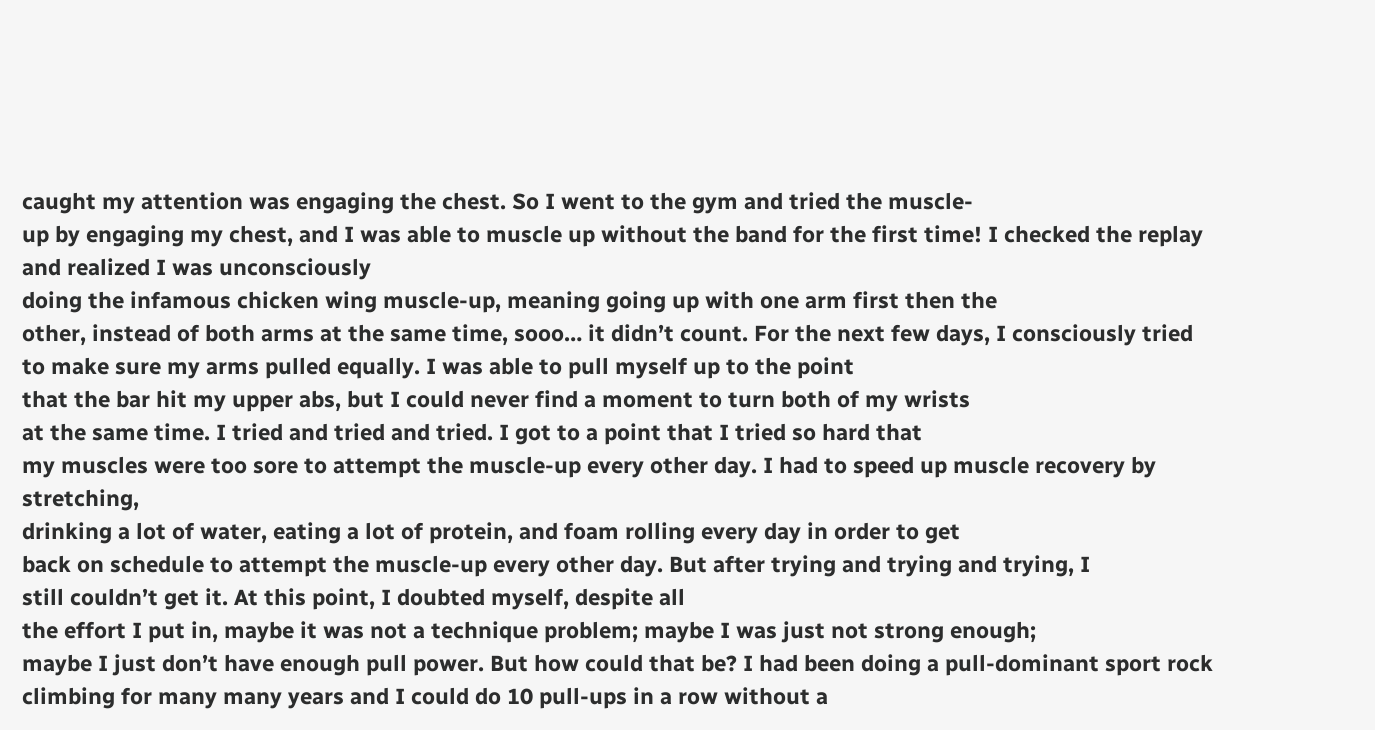caught my attention was engaging the chest. So I went to the gym and tried the muscle-
up by engaging my chest, and I was able to muscle up without the band for the first time! I checked the replay and realized I was unconsciously
doing the infamous chicken wing muscle-up, meaning going up with one arm first then the
other, instead of both arms at the same time, sooo… it didn’t count. For the next few days, I consciously tried
to make sure my arms pulled equally. I was able to pull myself up to the point
that the bar hit my upper abs, but I could never find a moment to turn both of my wrists
at the same time. I tried and tried and tried. I got to a point that I tried so hard that
my muscles were too sore to attempt the muscle-up every other day. I had to speed up muscle recovery by stretching,
drinking a lot of water, eating a lot of protein, and foam rolling every day in order to get
back on schedule to attempt the muscle-up every other day. But after trying and trying and trying, I
still couldn’t get it. At this point, I doubted myself, despite all
the effort I put in, maybe it was not a technique problem; maybe I was just not strong enough;
maybe I just don’t have enough pull power. But how could that be? I had been doing a pull-dominant sport rock
climbing for many many years and I could do 10 pull-ups in a row without a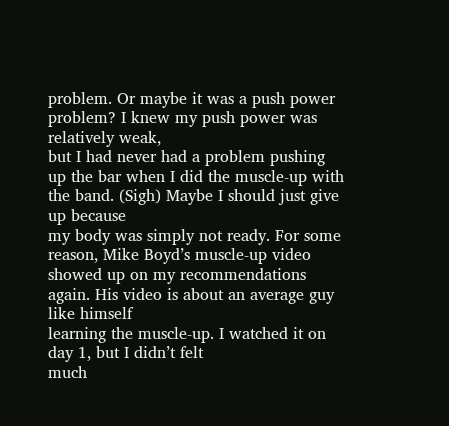problem. Or maybe it was a push power problem? I knew my push power was relatively weak,
but I had never had a problem pushing up the bar when I did the muscle-up with the band. (Sigh) Maybe I should just give up because
my body was simply not ready. For some reason, Mike Boyd’s muscle-up video
showed up on my recommendations again. His video is about an average guy like himself
learning the muscle-up. I watched it on day 1, but I didn’t felt
much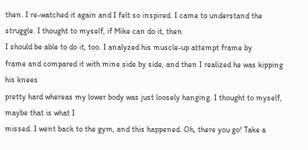then. I re-watched it again and I felt so inspired. I came to understand the struggle. I thought to myself, if Mike can do it, then
I should be able to do it, too. I analyzed his muscle-up attempt frame by
frame and compared it with mine side by side, and then I realized he was kipping his knees
pretty hard whereas my lower body was just loosely hanging. I thought to myself, maybe that is what I
missed. I went back to the gym, and this happened. Oh, there you go! Take a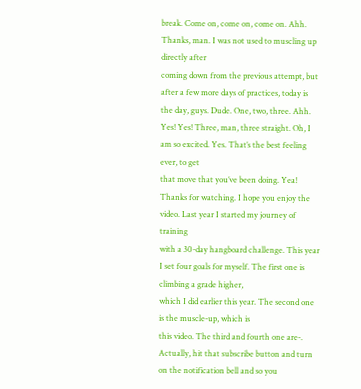break. Come on, come on, come on. Ahh. Thanks, man. I was not used to muscling up directly after
coming down from the previous attempt, but after a few more days of practices, today is the day, guys. Dude. One, two, three. Ahh. Yes! Yes! Three, man, three straight. Oh, I am so excited. Yes. That’s the best feeling ever, to get
that move that you’ve been doing. Yea! Thanks for watching. I hope you enjoy the video. Last year I started my journey of training
with a 30-day hangboard challenge. This year I set four goals for myself. The first one is climbing a grade higher,
which I did earlier this year. The second one is the muscle-up, which is
this video. The third and fourth one are-. Actually, hit that subscribe button and turn
on the notification bell and so you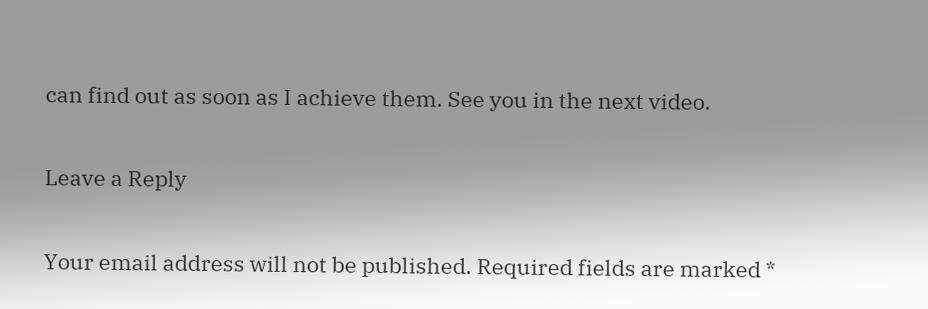can find out as soon as I achieve them. See you in the next video.

Leave a Reply

Your email address will not be published. Required fields are marked *